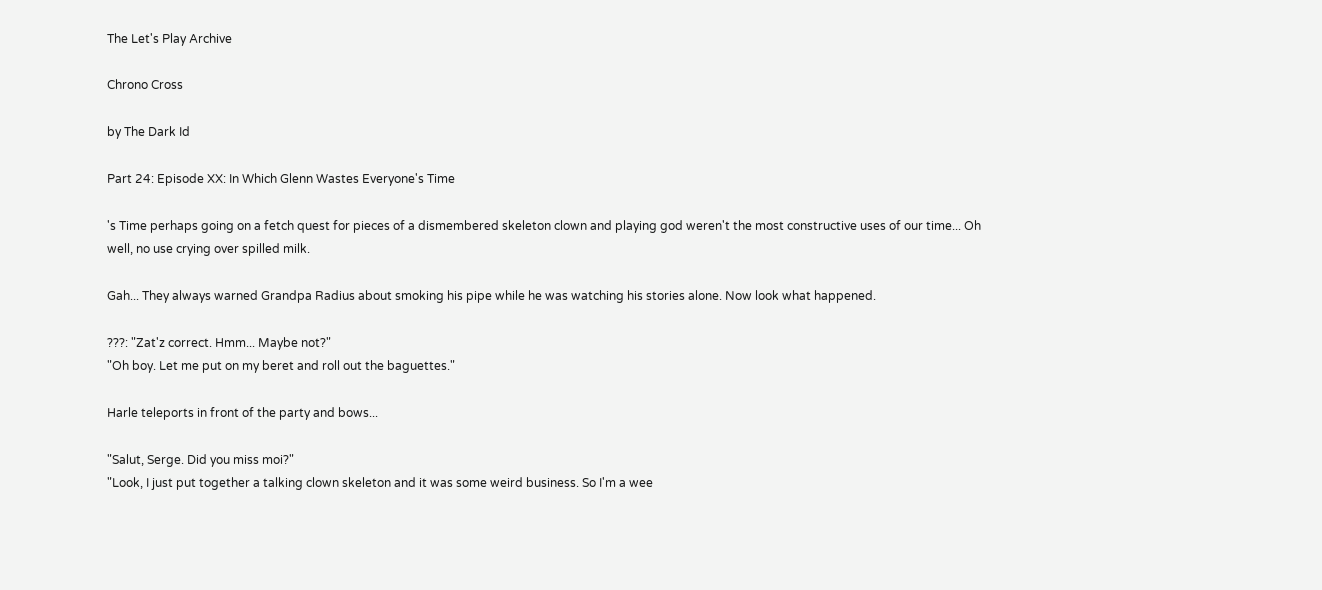The Let's Play Archive

Chrono Cross

by The Dark Id

Part 24: Episode XX: In Which Glenn Wastes Everyone's Time

's Time perhaps going on a fetch quest for pieces of a dismembered skeleton clown and playing god weren't the most constructive uses of our time... Oh well, no use crying over spilled milk.

Gah... They always warned Grandpa Radius about smoking his pipe while he was watching his stories alone. Now look what happened.

???: "Zat'z correct. Hmm... Maybe not?"
"Oh boy. Let me put on my beret and roll out the baguettes."

Harle teleports in front of the party and bows...

"Salut, Serge. Did you miss moi?"
"Look, I just put together a talking clown skeleton and it was some weird business. So I'm a wee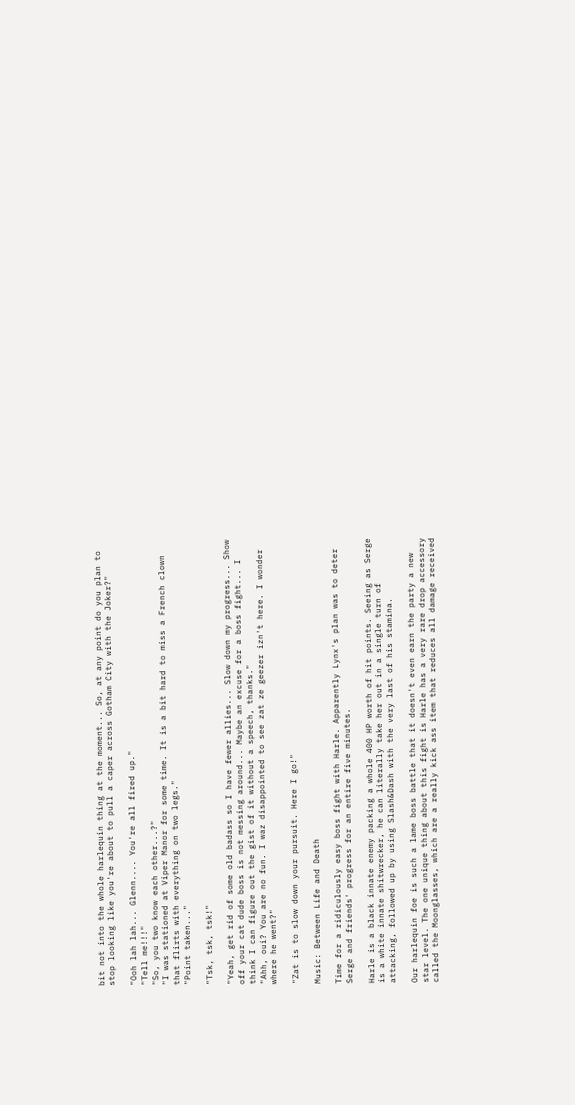bit not into the whole harlequin thing at the moment... So, at any point do you plan to stop looking like you're about to pull a caper across Gotham City with the Joker?"

"Ooh lah lah... Glenn.... You're all fired up."
"Tell me!!!"
"So, you two know each other...?"
"I was stationed at Viper Manor for some time. It is a bit hard to miss a French clown that flirts with everything on two legs."
"Point taken..."

"Tsk, tsk, tsk!"

"Yeah, get rid of some old badass so I have fewer allies... Slow down my progress... Show off your cat dude boss is not messing around... Maybe an excuse for a boss fight... I think I can figure out the gist of it without a speech, thanks."
"Ahh, oui? You are no fun. I waz disappointed to see zat ze geezer izn't here. I wonder where he went?"

"Zat is to slow down your pursuit. Here I go!"

Music: Between Life and Death

Time for a ridiculously easy boss fight with Harle. Apparently Lynx's plan was to deter Serge and friends' progress for an entire five minutes.

Harle is a black innate enemy packing a whole 400 HP worth of hit points. Seeing as Serge is a white innate shitwrecker, he can literally take her out in a single turn of attacking, followed up by using Slash&Dash with the very last of his stamina.

Our harlequin foe is such a lame boss battle that it doesn't even earn the party a new star level. The one unique thing about this fight is Harle has a very rare drop accessory called the Moonglasses, which are a really kick ass item that reduces all damage received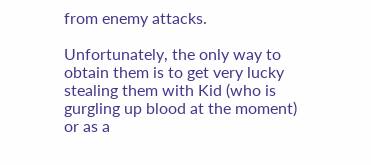from enemy attacks.

Unfortunately, the only way to obtain them is to get very lucky stealing them with Kid (who is gurgling up blood at the moment) or as a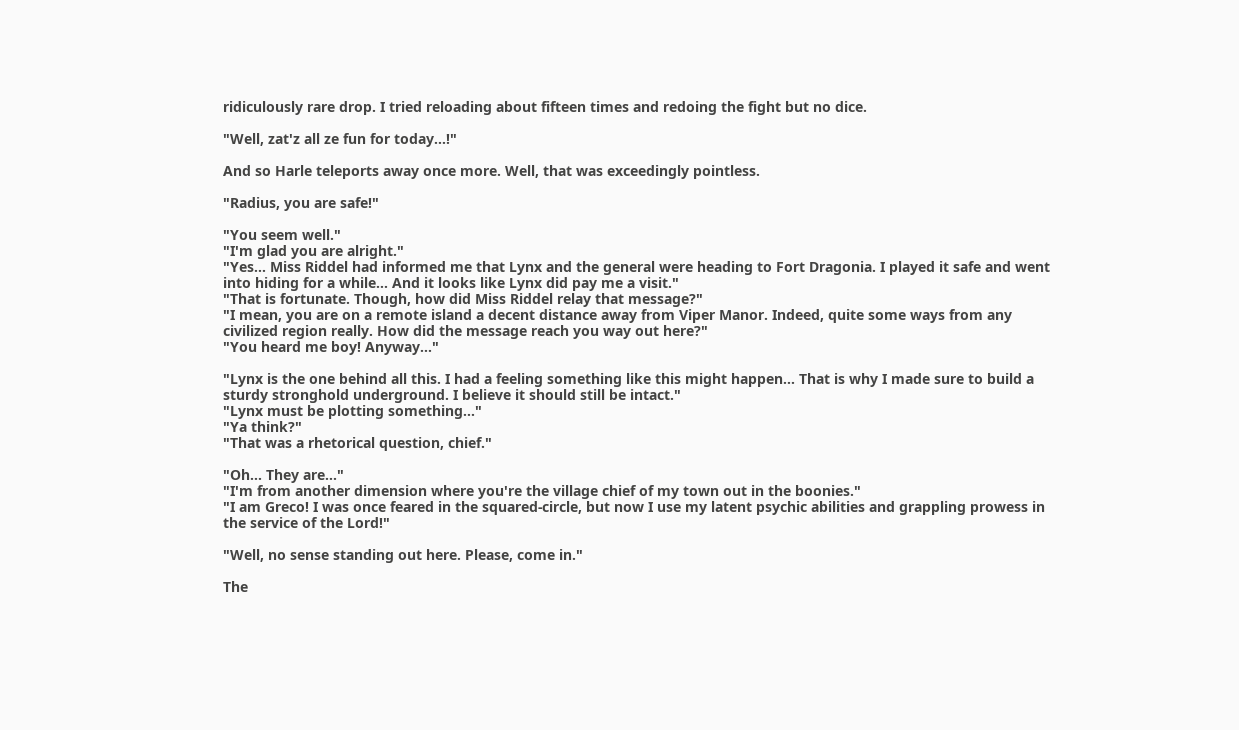ridiculously rare drop. I tried reloading about fifteen times and redoing the fight but no dice.

"Well, zat'z all ze fun for today...!"

And so Harle teleports away once more. Well, that was exceedingly pointless.

"Radius, you are safe!"

"You seem well."
"I'm glad you are alright."
"Yes... Miss Riddel had informed me that Lynx and the general were heading to Fort Dragonia. I played it safe and went into hiding for a while... And it looks like Lynx did pay me a visit."
"That is fortunate. Though, how did Miss Riddel relay that message?"
"I mean, you are on a remote island a decent distance away from Viper Manor. Indeed, quite some ways from any civilized region really. How did the message reach you way out here?"
"You heard me boy! Anyway..."

"Lynx is the one behind all this. I had a feeling something like this might happen... That is why I made sure to build a sturdy stronghold underground. I believe it should still be intact."
"Lynx must be plotting something..."
"Ya think?"
"That was a rhetorical question, chief."

"Oh... They are..."
"I'm from another dimension where you're the village chief of my town out in the boonies."
"I am Greco! I was once feared in the squared-circle, but now I use my latent psychic abilities and grappling prowess in the service of the Lord!"

"Well, no sense standing out here. Please, come in."

The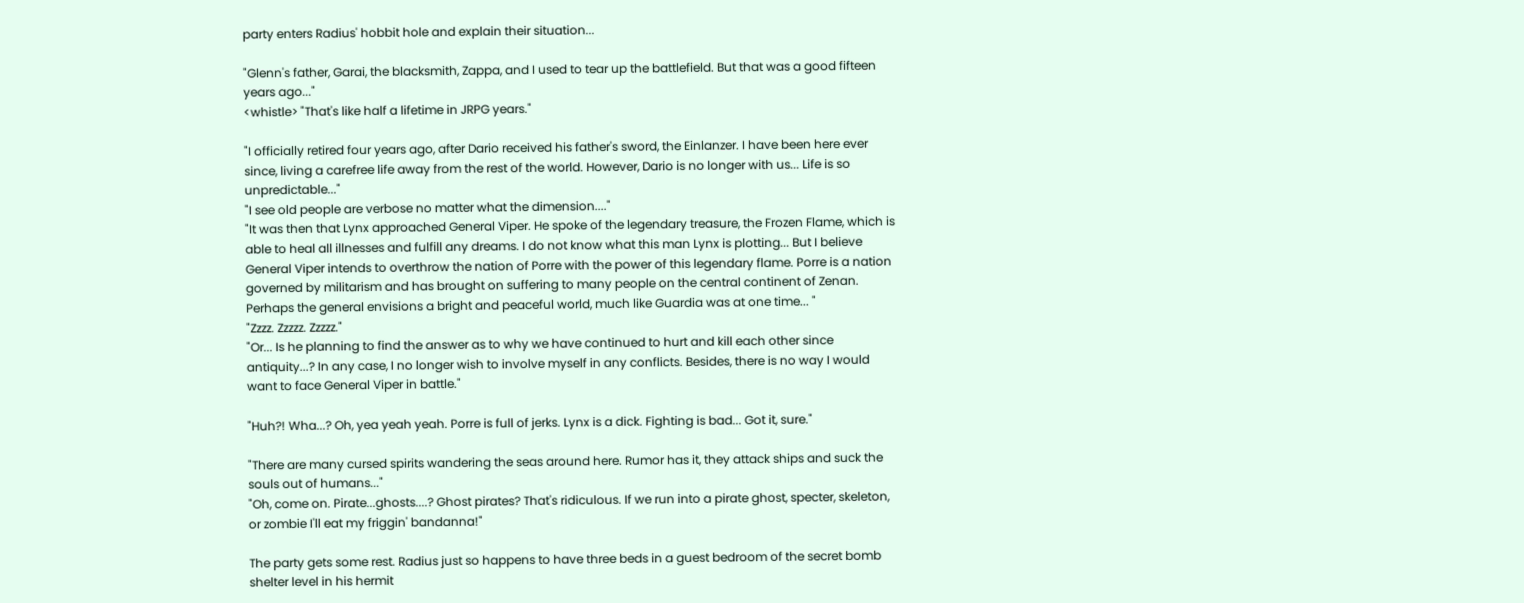party enters Radius' hobbit hole and explain their situation...

"Glenn's father, Garai, the blacksmith, Zappa, and I used to tear up the battlefield. But that was a good fifteen years ago..."
<whistle> "That's like half a lifetime in JRPG years."

"I officially retired four years ago, after Dario received his father's sword, the Einlanzer. I have been here ever since, living a carefree life away from the rest of the world. However, Dario is no longer with us... Life is so unpredictable..."
"I see old people are verbose no matter what the dimension...."
"It was then that Lynx approached General Viper. He spoke of the legendary treasure, the Frozen Flame, which is able to heal all illnesses and fulfill any dreams. I do not know what this man Lynx is plotting... But I believe General Viper intends to overthrow the nation of Porre with the power of this legendary flame. Porre is a nation governed by militarism and has brought on suffering to many people on the central continent of Zenan. Perhaps the general envisions a bright and peaceful world, much like Guardia was at one time... "
"Zzzz. Zzzzz. Zzzzz."
"Or... Is he planning to find the answer as to why we have continued to hurt and kill each other since antiquity...? In any case, I no longer wish to involve myself in any conflicts. Besides, there is no way I would want to face General Viper in battle."

"Huh?! Wha...? Oh, yea yeah yeah. Porre is full of jerks. Lynx is a dick. Fighting is bad... Got it, sure."

"There are many cursed spirits wandering the seas around here. Rumor has it, they attack ships and suck the souls out of humans..."
"Oh, come on. Pirate...ghosts....? Ghost pirates? That's ridiculous. If we run into a pirate ghost, specter, skeleton, or zombie I'll eat my friggin' bandanna!"

The party gets some rest. Radius just so happens to have three beds in a guest bedroom of the secret bomb shelter level in his hermit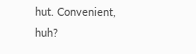hut. Convenient, huh?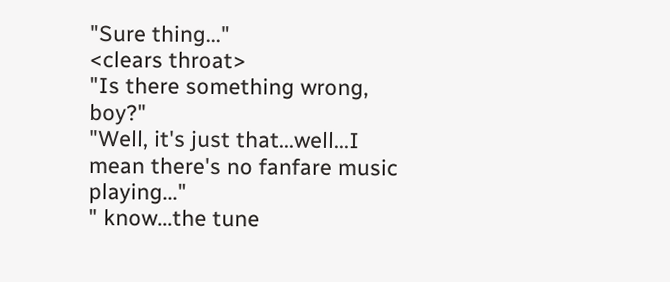"Sure thing..."
<clears throat>
"Is there something wrong, boy?"
"Well, it's just that...well...I mean there's no fanfare music playing..."
" know...the tune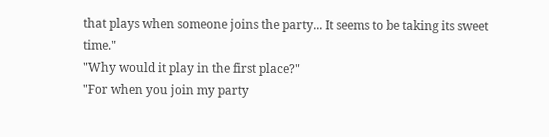that plays when someone joins the party... It seems to be taking its sweet time."
"Why would it play in the first place?"
"For when you join my party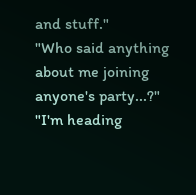and stuff."
"Who said anything about me joining anyone's party...?"
"I'm heading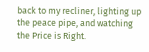back to my recliner, lighting up the peace pipe, and watching the Price is Right.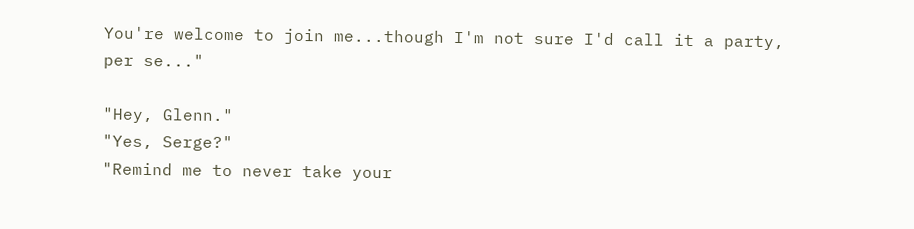You're welcome to join me...though I'm not sure I'd call it a party, per se..."

"Hey, Glenn."
"Yes, Serge?"
"Remind me to never take your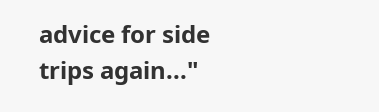advice for side trips again..."